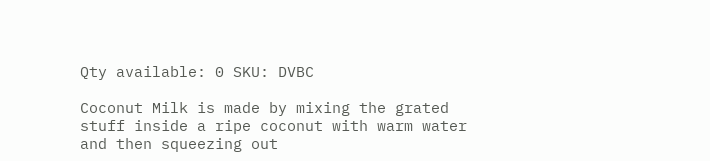Qty available: 0 SKU: DVBC

Coconut Milk is made by mixing the grated stuff inside a ripe coconut with warm water and then squeezing out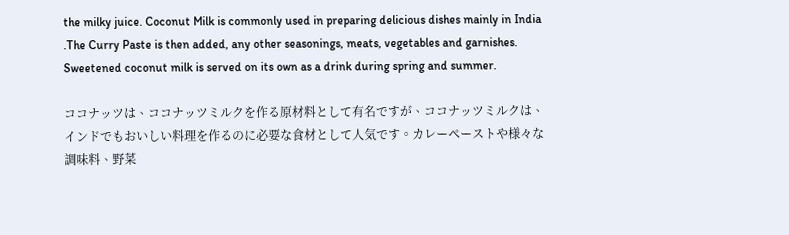the milky juice. Coconut Milk is commonly used in preparing delicious dishes mainly in India .The Curry Paste is then added, any other seasonings, meats, vegetables and garnishes. Sweetened coconut milk is served on its own as a drink during spring and summer.

ココナッツは、ココナッツミルクを作る原材料として有名ですが、ココナッツミルクは、インドでもおいしい料理を作るのに必要な食材として人気です。カレーペーストや様々な調味料、野菜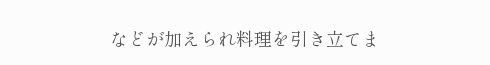などが加えられ料理を引き立てま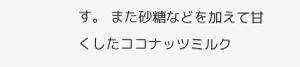す。 また砂糖などを加えて甘くしたココナッツミルク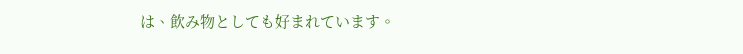は、飲み物としても好まれています。